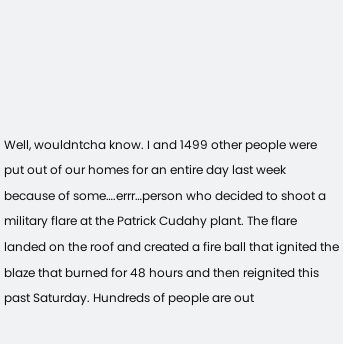Well, wouldntcha know. I and 1499 other people were put out of our homes for an entire day last week because of some….errr…person who decided to shoot a military flare at the Patrick Cudahy plant. The flare landed on the roof and created a fire ball that ignited the blaze that burned for 48 hours and then reignited this past Saturday. Hundreds of people are out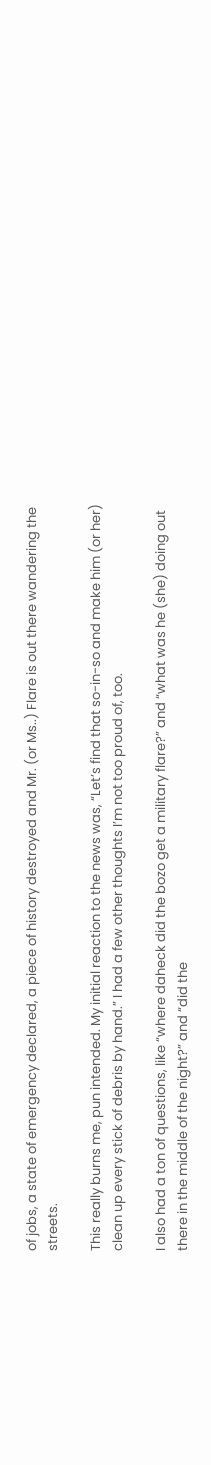of jobs, a state of emergency declared, a piece of history destroyed and Mr. (or Ms..) Flare is out there wandering the streets.

This really burns me, pun intended. My initial reaction to the news was, “Let’s find that so-in-so and make him (or her) clean up every stick of debris by hand.” I had a few other thoughts I’m not too proud of, too.

I also had a ton of questions, like “where daheck did the bozo get a military flare?” and “what was he (she) doing out there in the middle of the night?” and “did the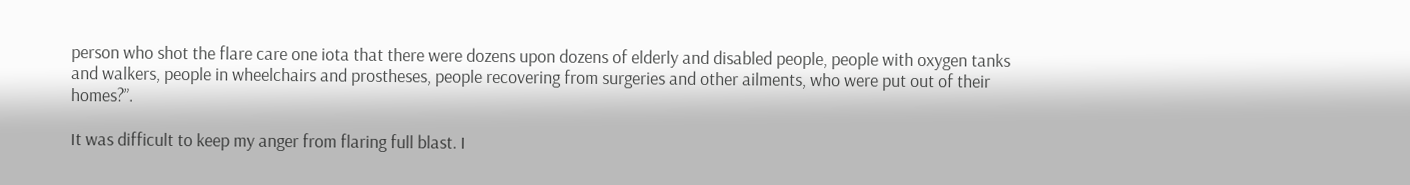person who shot the flare care one iota that there were dozens upon dozens of elderly and disabled people, people with oxygen tanks and walkers, people in wheelchairs and prostheses, people recovering from surgeries and other ailments, who were put out of their homes?”.

It was difficult to keep my anger from flaring full blast. I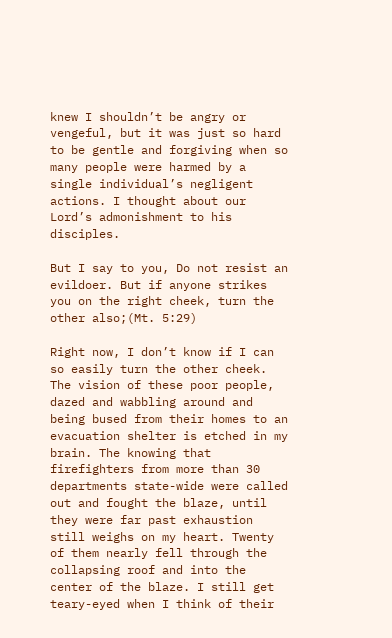knew I shouldn’t be angry or vengeful, but it was just so hard to be gentle and forgiving when so many people were harmed by a single individual’s negligent actions. I thought about our Lord’s admonishment to his disciples.

But I say to you, Do not resist an evildoer. But if anyone strikes you on the right cheek, turn the other also;(Mt. 5:29)

Right now, I don’t know if I can so easily turn the other cheek. The vision of these poor people, dazed and wabbling around and being bused from their homes to an evacuation shelter is etched in my brain. The knowing that firefighters from more than 30 departments state-wide were called out and fought the blaze, until they were far past exhaustion still weighs on my heart. Twenty of them nearly fell through the collapsing roof and into the center of the blaze. I still get teary-eyed when I think of their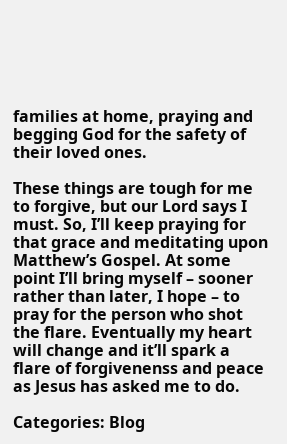families at home, praying and begging God for the safety of their loved ones.

These things are tough for me to forgive, but our Lord says I must. So, I’ll keep praying for that grace and meditating upon Matthew’s Gospel. At some point I’ll bring myself – sooner rather than later, I hope – to pray for the person who shot the flare. Eventually my heart will change and it’ll spark a flare of forgivenenss and peace as Jesus has asked me to do.

Categories: Blog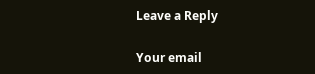Leave a Reply

Your email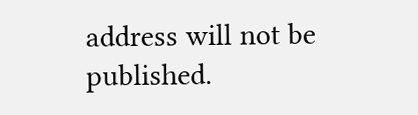address will not be published.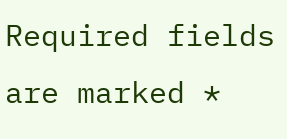Required fields are marked *